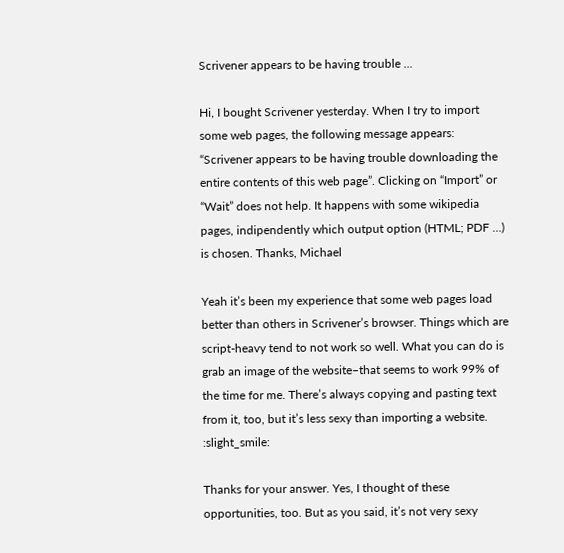Scrivener appears to be having trouble ...

Hi, I bought Scrivener yesterday. When I try to import some web pages, the following message appears: “Scrivener appears to be having trouble downloading the entire contents of this web page”. Clicking on “Import” or “Wait” does not help. It happens with some wikipedia pages, indipendently which output option (HTML; PDF …) is chosen. Thanks, Michael

Yeah it’s been my experience that some web pages load better than others in Scrivener’s browser. Things which are script-heavy tend to not work so well. What you can do is grab an image of the website–that seems to work 99% of the time for me. There’s always copying and pasting text from it, too, but it’s less sexy than importing a website. :slight_smile:

Thanks for your answer. Yes, I thought of these opportunities, too. But as you said, it’s not very sexy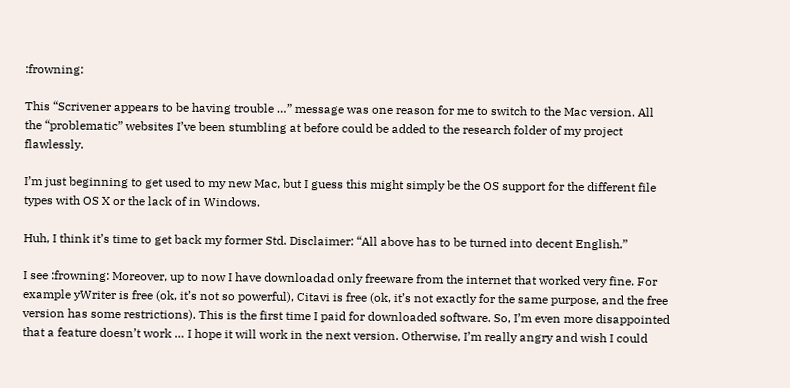:frowning:

This “Scrivener appears to be having trouble …” message was one reason for me to switch to the Mac version. All the “problematic” websites I’ve been stumbling at before could be added to the research folder of my project flawlessly.

I’m just beginning to get used to my new Mac, but I guess this might simply be the OS support for the different file types with OS X or the lack of in Windows.

Huh, I think it’s time to get back my former Std. Disclaimer: “All above has to be turned into decent English.”

I see :frowning: Moreover, up to now I have downloadad only freeware from the internet that worked very fine. For example yWriter is free (ok, it’s not so powerful), Citavi is free (ok, it’s not exactly for the same purpose, and the free version has some restrictions). This is the first time I paid for downloaded software. So, I’m even more disappointed that a feature doesn’t work … I hope it will work in the next version. Otherwise, I’m really angry and wish I could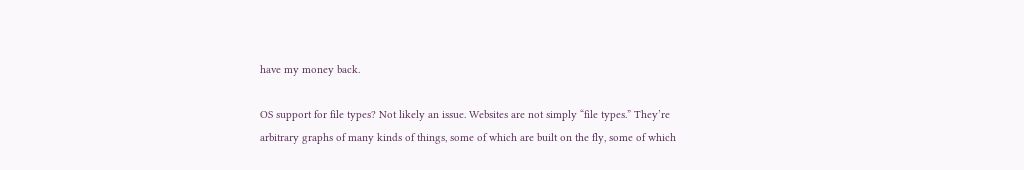have my money back.

OS support for file types? Not likely an issue. Websites are not simply “file types.” They’re arbitrary graphs of many kinds of things, some of which are built on the fly, some of which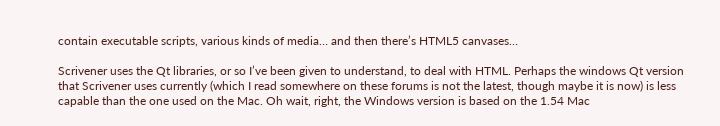contain executable scripts, various kinds of media… and then there’s HTML5 canvases…

Scrivener uses the Qt libraries, or so I’ve been given to understand, to deal with HTML. Perhaps the windows Qt version that Scrivener uses currently (which I read somewhere on these forums is not the latest, though maybe it is now) is less capable than the one used on the Mac. Oh wait, right, the Windows version is based on the 1.54 Mac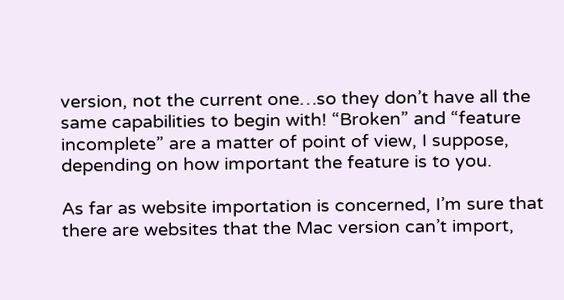version, not the current one…so they don’t have all the same capabilities to begin with! “Broken” and “feature incomplete” are a matter of point of view, I suppose, depending on how important the feature is to you.

As far as website importation is concerned, I’m sure that there are websites that the Mac version can’t import,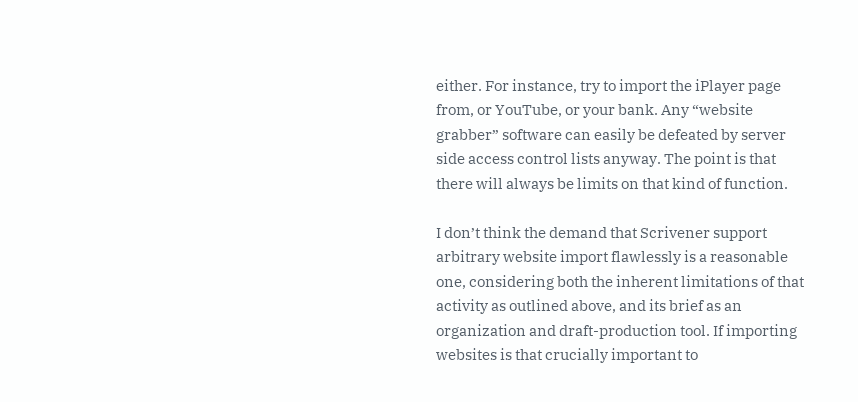either. For instance, try to import the iPlayer page from, or YouTube, or your bank. Any “website grabber” software can easily be defeated by server side access control lists anyway. The point is that there will always be limits on that kind of function.

I don’t think the demand that Scrivener support arbitrary website import flawlessly is a reasonable one, considering both the inherent limitations of that activity as outlined above, and its brief as an organization and draft-production tool. If importing websites is that crucially important to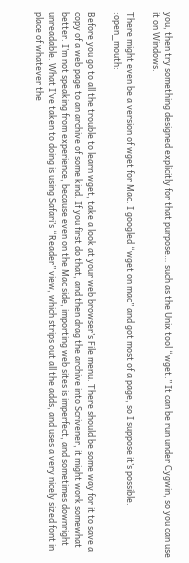you, then try something designed explicitly for that purpose… such as the Unix tool “wget.” It can be run under Cygwin, so you can use it on Windows.

There might even be a version of wget for Mac. I googled “wget on mac” and got most of a page, so I suppose it’s possible. :open_mouth:

Before you go to all the trouble to learn wget, take a look at your web browser’s File menu. There should be some way for it to save a copy of a web page to an archive of some kind. If you first do that, and then drag the archive into Scrivener, it might work somewhat better. I’m not speaking from experience, because even on the Mac side, importing web sites is imperfect, and sometimes downright unreadable. What I’ve taken to doing is using Safari’s “Reader” view, which strips out all the adds, and uses a very nicely sized font in place of whatever the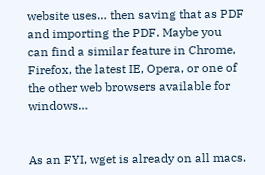website uses… then saving that as PDF and importing the PDF. Maybe you can find a similar feature in Chrome, Firefox, the latest IE, Opera, or one of the other web browsers available for windows…


As an FYI, wget is already on all macs.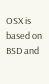OSX is based on BSD and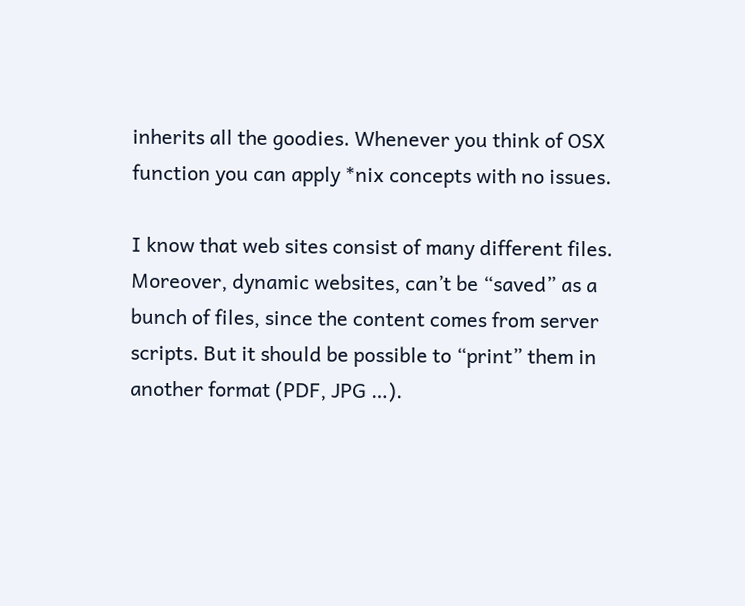inherits all the goodies. Whenever you think of OSX function you can apply *nix concepts with no issues.

I know that web sites consist of many different files. Moreover, dynamic websites, can’t be “saved” as a bunch of files, since the content comes from server scripts. But it should be possible to “print” them in another format (PDF, JPG …).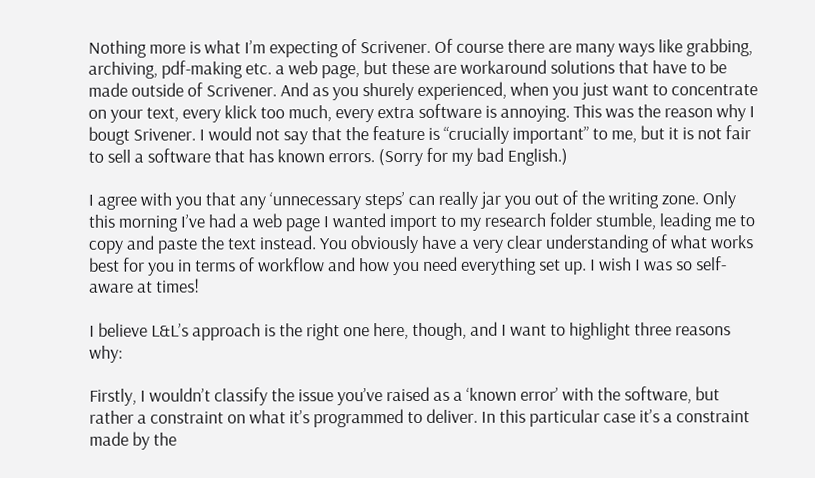Nothing more is what I’m expecting of Scrivener. Of course there are many ways like grabbing, archiving, pdf-making etc. a web page, but these are workaround solutions that have to be made outside of Scrivener. And as you shurely experienced, when you just want to concentrate on your text, every klick too much, every extra software is annoying. This was the reason why I bougt Srivener. I would not say that the feature is “crucially important” to me, but it is not fair to sell a software that has known errors. (Sorry for my bad English.)

I agree with you that any ‘unnecessary steps’ can really jar you out of the writing zone. Only this morning I’ve had a web page I wanted import to my research folder stumble, leading me to copy and paste the text instead. You obviously have a very clear understanding of what works best for you in terms of workflow and how you need everything set up. I wish I was so self-aware at times!

I believe L&L’s approach is the right one here, though, and I want to highlight three reasons why:

Firstly, I wouldn’t classify the issue you’ve raised as a ‘known error’ with the software, but rather a constraint on what it’s programmed to deliver. In this particular case it’s a constraint made by the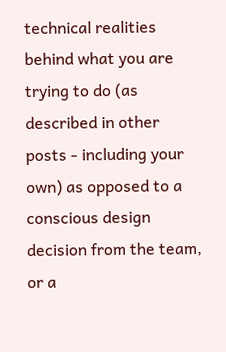technical realities behind what you are trying to do (as described in other posts - including your own) as opposed to a conscious design decision from the team, or a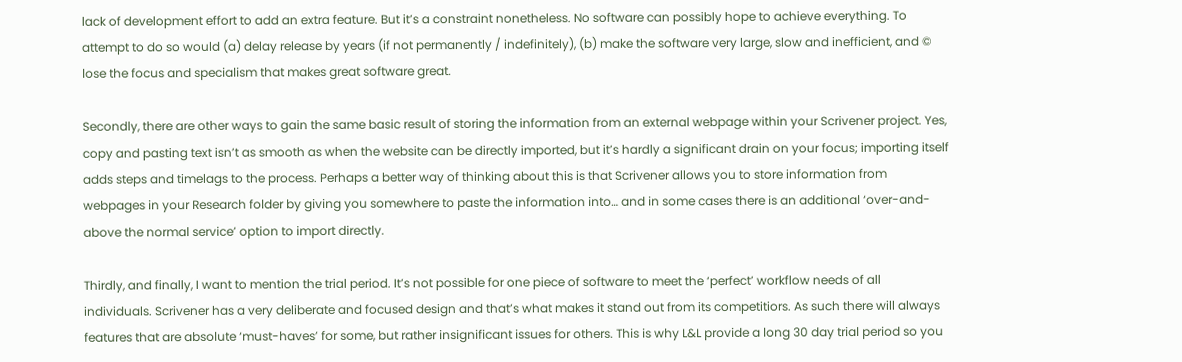lack of development effort to add an extra feature. But it’s a constraint nonetheless. No software can possibly hope to achieve everything. To attempt to do so would (a) delay release by years (if not permanently / indefinitely), (b) make the software very large, slow and inefficient, and © lose the focus and specialism that makes great software great.

Secondly, there are other ways to gain the same basic result of storing the information from an external webpage within your Scrivener project. Yes, copy and pasting text isn’t as smooth as when the website can be directly imported, but it’s hardly a significant drain on your focus; importing itself adds steps and timelags to the process. Perhaps a better way of thinking about this is that Scrivener allows you to store information from webpages in your Research folder by giving you somewhere to paste the information into… and in some cases there is an additional ‘over-and-above the normal service’ option to import directly.

Thirdly, and finally, I want to mention the trial period. It’s not possible for one piece of software to meet the ‘perfect’ workflow needs of all individuals. Scrivener has a very deliberate and focused design and that’s what makes it stand out from its competitiors. As such there will always features that are absolute ‘must-haves’ for some, but rather insignificant issues for others. This is why L&L provide a long 30 day trial period so you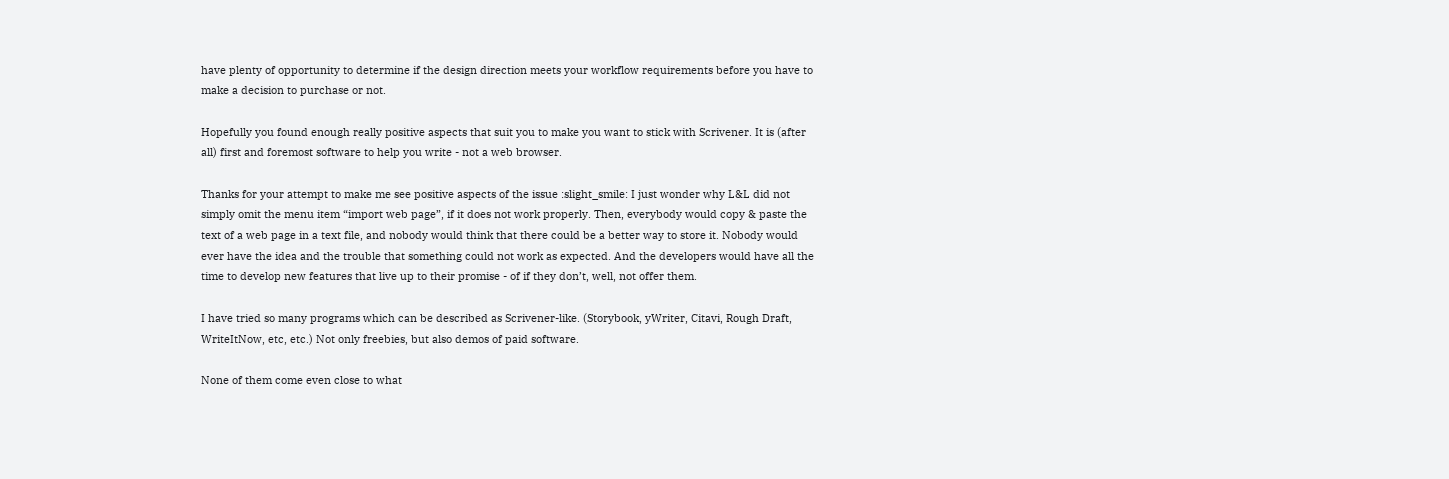have plenty of opportunity to determine if the design direction meets your workflow requirements before you have to make a decision to purchase or not.

Hopefully you found enough really positive aspects that suit you to make you want to stick with Scrivener. It is (after all) first and foremost software to help you write - not a web browser.

Thanks for your attempt to make me see positive aspects of the issue :slight_smile: I just wonder why L&L did not simply omit the menu item “import web page”, if it does not work properly. Then, everybody would copy & paste the text of a web page in a text file, and nobody would think that there could be a better way to store it. Nobody would ever have the idea and the trouble that something could not work as expected. And the developers would have all the time to develop new features that live up to their promise - of if they don’t, well, not offer them.

I have tried so many programs which can be described as Scrivener-like. (Storybook, yWriter, Citavi, Rough Draft, WriteItNow, etc, etc.) Not only freebies, but also demos of paid software.

None of them come even close to what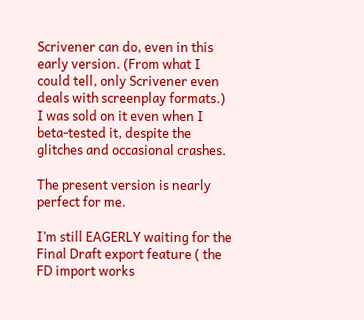Scrivener can do, even in this early version. (From what I could tell, only Scrivener even deals with screenplay formats.) I was sold on it even when I beta-tested it, despite the glitches and occasional crashes.

The present version is nearly perfect for me.

I’m still EAGERLY waiting for the Final Draft export feature ( the FD import works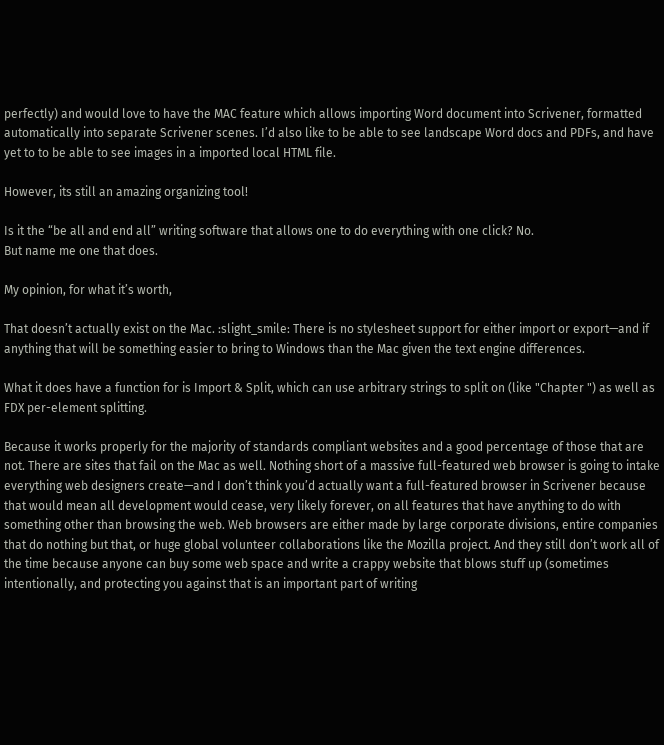perfectly) and would love to have the MAC feature which allows importing Word document into Scrivener, formatted automatically into separate Scrivener scenes. I’d also like to be able to see landscape Word docs and PDFs, and have yet to to be able to see images in a imported local HTML file.

However, its still an amazing organizing tool!

Is it the “be all and end all” writing software that allows one to do everything with one click? No.
But name me one that does.

My opinion, for what it’s worth,

That doesn’t actually exist on the Mac. :slight_smile: There is no stylesheet support for either import or export—and if anything that will be something easier to bring to Windows than the Mac given the text engine differences.

What it does have a function for is Import & Split, which can use arbitrary strings to split on (like "Chapter ") as well as FDX per-element splitting.

Because it works properly for the majority of standards compliant websites and a good percentage of those that are not. There are sites that fail on the Mac as well. Nothing short of a massive full-featured web browser is going to intake everything web designers create—and I don’t think you’d actually want a full-featured browser in Scrivener because that would mean all development would cease, very likely forever, on all features that have anything to do with something other than browsing the web. Web browsers are either made by large corporate divisions, entire companies that do nothing but that, or huge global volunteer collaborations like the Mozilla project. And they still don’t work all of the time because anyone can buy some web space and write a crappy website that blows stuff up (sometimes intentionally, and protecting you against that is an important part of writing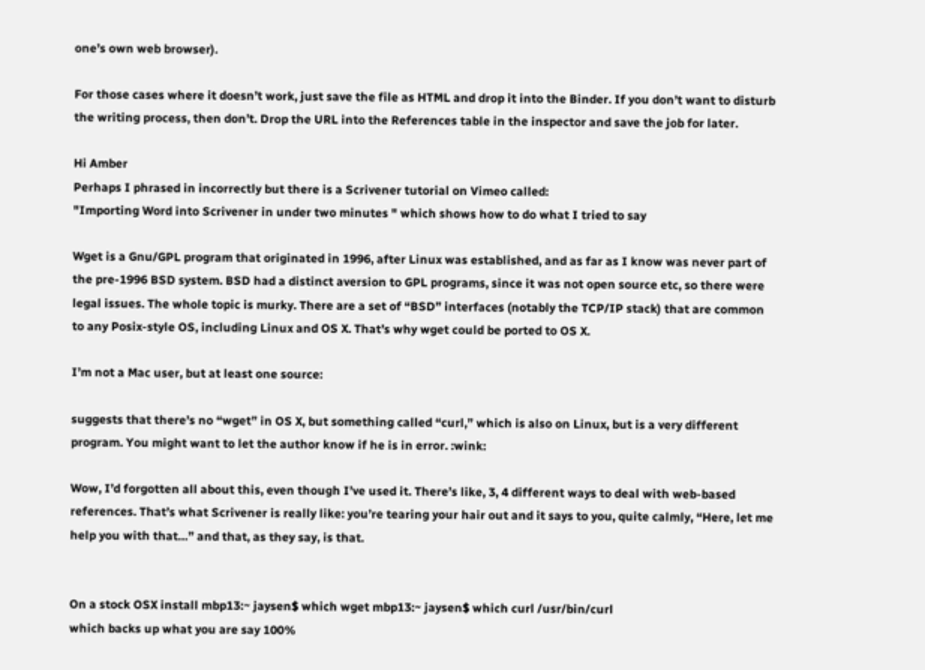one’s own web browser).

For those cases where it doesn’t work, just save the file as HTML and drop it into the Binder. If you don’t want to disturb the writing process, then don’t. Drop the URL into the References table in the inspector and save the job for later.

Hi Amber
Perhaps I phrased in incorrectly but there is a Scrivener tutorial on Vimeo called:
"Importing Word into Scrivener in under two minutes " which shows how to do what I tried to say

Wget is a Gnu/GPL program that originated in 1996, after Linux was established, and as far as I know was never part of the pre-1996 BSD system. BSD had a distinct aversion to GPL programs, since it was not open source etc, so there were legal issues. The whole topic is murky. There are a set of “BSD” interfaces (notably the TCP/IP stack) that are common to any Posix-style OS, including Linux and OS X. That’s why wget could be ported to OS X.

I’m not a Mac user, but at least one source:

suggests that there’s no “wget” in OS X, but something called “curl,” which is also on Linux, but is a very different program. You might want to let the author know if he is in error. :wink:

Wow, I’d forgotten all about this, even though I’ve used it. There’s like, 3, 4 different ways to deal with web-based references. That’s what Scrivener is really like: you’re tearing your hair out and it says to you, quite calmly, “Here, let me help you with that…” and that, as they say, is that.


On a stock OSX install mbp13:~ jaysen$ which wget mbp13:~ jaysen$ which curl /usr/bin/curl
which backs up what you are say 100%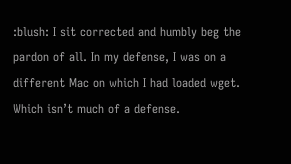:blush: I sit corrected and humbly beg the pardon of all. In my defense, I was on a different Mac on which I had loaded wget. Which isn’t much of a defense.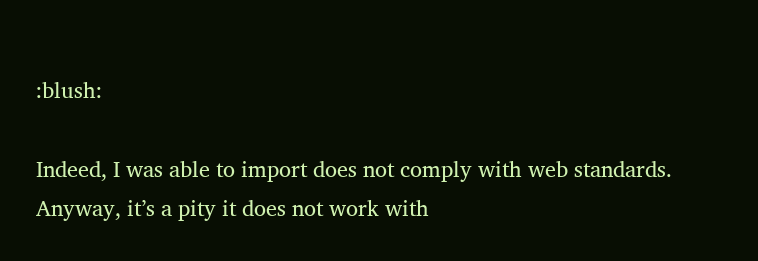:blush:

Indeed, I was able to import does not comply with web standards. Anyway, it’s a pity it does not work with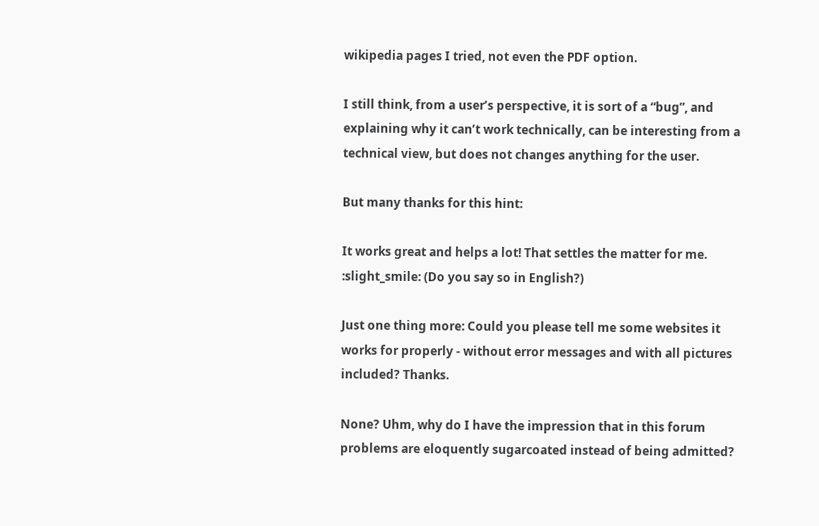wikipedia pages I tried, not even the PDF option.

I still think, from a user’s perspective, it is sort of a “bug”, and explaining why it can’t work technically, can be interesting from a technical view, but does not changes anything for the user.

But many thanks for this hint:

It works great and helps a lot! That settles the matter for me. :slight_smile: (Do you say so in English?)

Just one thing more: Could you please tell me some websites it works for properly - without error messages and with all pictures included? Thanks.

None? Uhm, why do I have the impression that in this forum problems are eloquently sugarcoated instead of being admitted?